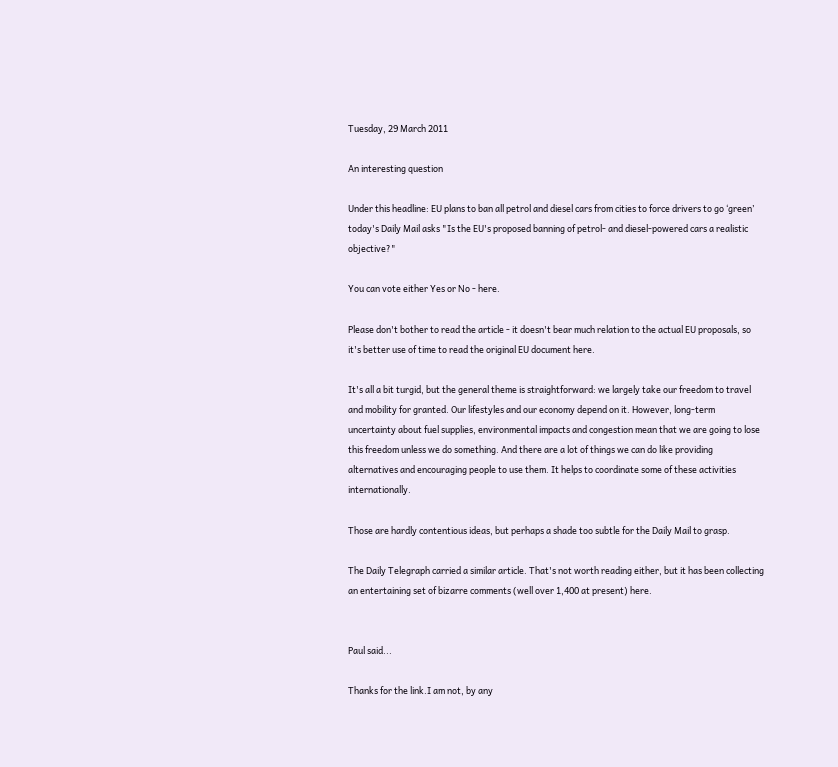Tuesday, 29 March 2011

An interesting question

Under this headline: EU plans to ban all petrol and diesel cars from cities to force drivers to go ‘green’ today's Daily Mail asks "Is the EU's proposed banning of petrol- and diesel-powered cars a realistic objective?"

You can vote either Yes or No - here.

Please don't bother to read the article - it doesn't bear much relation to the actual EU proposals, so it's better use of time to read the original EU document here.

It's all a bit turgid, but the general theme is straightforward: we largely take our freedom to travel and mobility for granted. Our lifestyles and our economy depend on it. However, long-term uncertainty about fuel supplies, environmental impacts and congestion mean that we are going to lose this freedom unless we do something. And there are a lot of things we can do like providing alternatives and encouraging people to use them. It helps to coordinate some of these activities internationally.

Those are hardly contentious ideas, but perhaps a shade too subtle for the Daily Mail to grasp.

The Daily Telegraph carried a similar article. That's not worth reading either, but it has been collecting an entertaining set of bizarre comments (well over 1,400 at present) here.


Paul said...

Thanks for the link.I am not, by any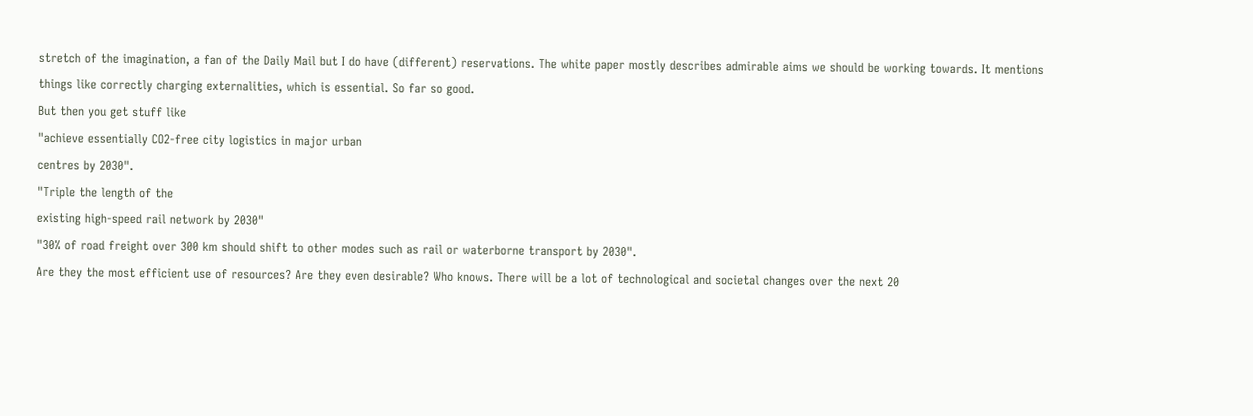stretch of the imagination, a fan of the Daily Mail but I do have (different) reservations. The white paper mostly describes admirable aims we should be working towards. It mentions things like correctly charging externalities, which is essential. So far so good.
But then you get stuff like
"achieve essentially CO2-free city logistics in major urban
centres by 2030".
"Triple the length of the
existing high-speed rail network by 2030"
"30% of road freight over 300 km should shift to other modes such as rail or waterborne transport by 2030".
Are they the most efficient use of resources? Are they even desirable? Who knows. There will be a lot of technological and societal changes over the next 20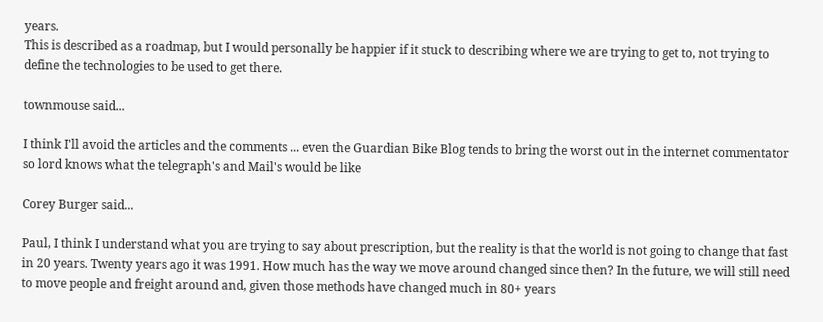years.
This is described as a roadmap, but I would personally be happier if it stuck to describing where we are trying to get to, not trying to define the technologies to be used to get there.

townmouse said...

I think I'll avoid the articles and the comments ... even the Guardian Bike Blog tends to bring the worst out in the internet commentator so lord knows what the telegraph's and Mail's would be like

Corey Burger said...

Paul, I think I understand what you are trying to say about prescription, but the reality is that the world is not going to change that fast in 20 years. Twenty years ago it was 1991. How much has the way we move around changed since then? In the future, we will still need to move people and freight around and, given those methods have changed much in 80+ years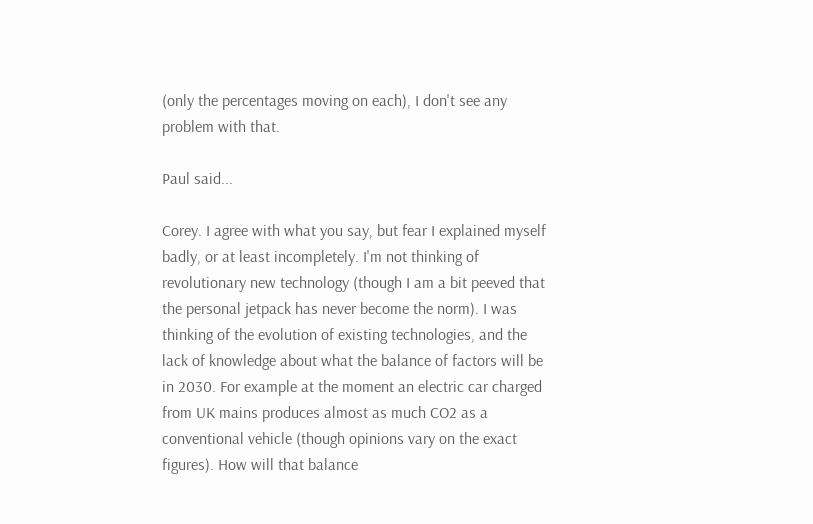(only the percentages moving on each), I don't see any problem with that.

Paul said...

Corey. I agree with what you say, but fear I explained myself badly, or at least incompletely. I'm not thinking of revolutionary new technology (though I am a bit peeved that the personal jetpack has never become the norm). I was thinking of the evolution of existing technologies, and the lack of knowledge about what the balance of factors will be in 2030. For example at the moment an electric car charged from UK mains produces almost as much CO2 as a conventional vehicle (though opinions vary on the exact figures). How will that balance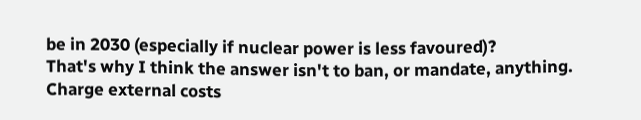be in 2030 (especially if nuclear power is less favoured)?
That's why I think the answer isn't to ban, or mandate, anything. Charge external costs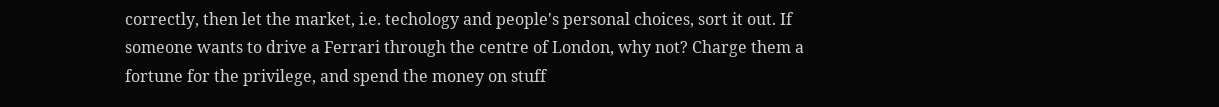correctly, then let the market, i.e. techology and people's personal choices, sort it out. If someone wants to drive a Ferrari through the centre of London, why not? Charge them a fortune for the privilege, and spend the money on stuff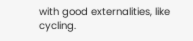with good externalities, like cycling.